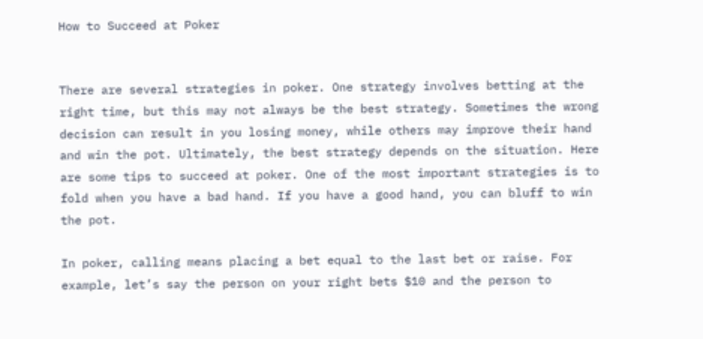How to Succeed at Poker


There are several strategies in poker. One strategy involves betting at the right time, but this may not always be the best strategy. Sometimes the wrong decision can result in you losing money, while others may improve their hand and win the pot. Ultimately, the best strategy depends on the situation. Here are some tips to succeed at poker. One of the most important strategies is to fold when you have a bad hand. If you have a good hand, you can bluff to win the pot.

In poker, calling means placing a bet equal to the last bet or raise. For example, let’s say the person on your right bets $10 and the person to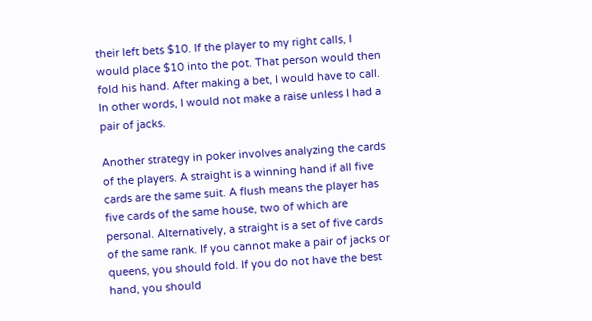their left bets $10. If the player to my right calls, I would place $10 into the pot. That person would then fold his hand. After making a bet, I would have to call. In other words, I would not make a raise unless I had a pair of jacks.

Another strategy in poker involves analyzing the cards of the players. A straight is a winning hand if all five cards are the same suit. A flush means the player has five cards of the same house, two of which are personal. Alternatively, a straight is a set of five cards of the same rank. If you cannot make a pair of jacks or queens, you should fold. If you do not have the best hand, you should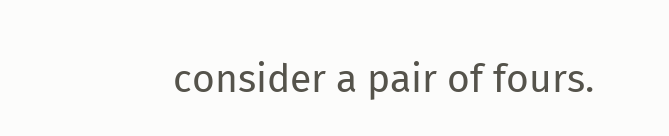consider a pair of fours.